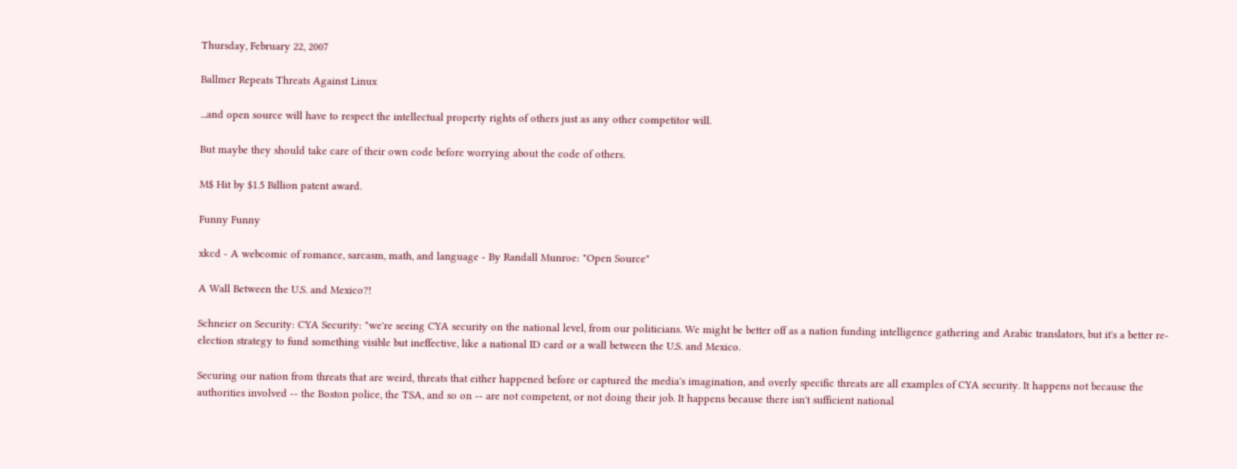Thursday, February 22, 2007

Ballmer Repeats Threats Against Linux

...and open source will have to respect the intellectual property rights of others just as any other competitor will.

But maybe they should take care of their own code before worrying about the code of others.

M$ Hit by $1.5 Billion patent award.

Funny Funny

xkcd - A webcomic of romance, sarcasm, math, and language - By Randall Munroe: "Open Source"

A Wall Between the U.S. and Mexico?!

Schneier on Security: CYA Security: "we're seeing CYA security on the national level, from our politicians. We might be better off as a nation funding intelligence gathering and Arabic translators, but it's a better re-election strategy to fund something visible but ineffective, like a national ID card or a wall between the U.S. and Mexico.

Securing our nation from threats that are weird, threats that either happened before or captured the media's imagination, and overly specific threats are all examples of CYA security. It happens not because the authorities involved -- the Boston police, the TSA, and so on -- are not competent, or not doing their job. It happens because there isn't sufficient national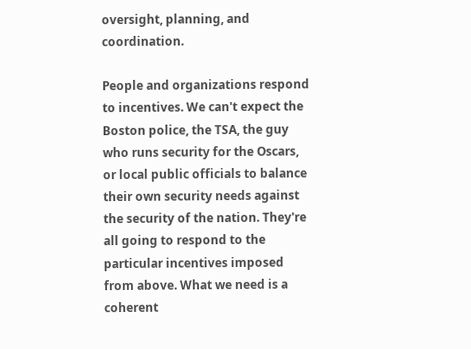oversight, planning, and coordination.

People and organizations respond to incentives. We can't expect the Boston police, the TSA, the guy who runs security for the Oscars, or local public officials to balance their own security needs against the security of the nation. They're all going to respond to the particular incentives imposed from above. What we need is a coherent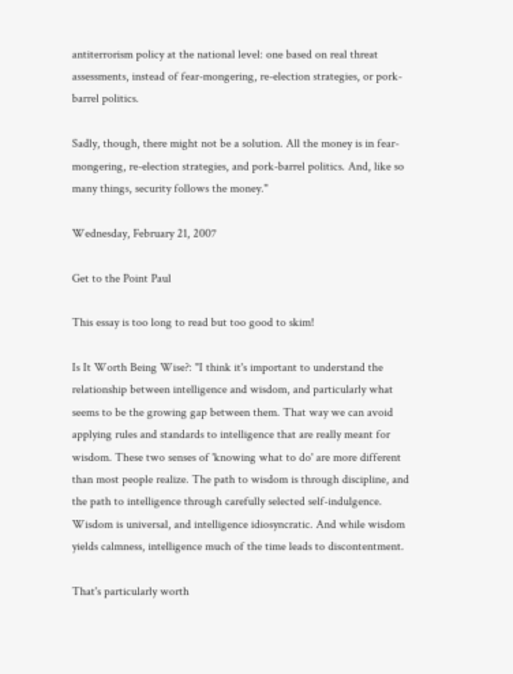antiterrorism policy at the national level: one based on real threat assessments, instead of fear-mongering, re-election strategies, or pork-barrel politics.

Sadly, though, there might not be a solution. All the money is in fear-mongering, re-election strategies, and pork-barrel politics. And, like so many things, security follows the money."

Wednesday, February 21, 2007

Get to the Point Paul

This essay is too long to read but too good to skim!

Is It Worth Being Wise?: "I think it's important to understand the relationship between intelligence and wisdom, and particularly what seems to be the growing gap between them. That way we can avoid applying rules and standards to intelligence that are really meant for wisdom. These two senses of 'knowing what to do' are more different than most people realize. The path to wisdom is through discipline, and the path to intelligence through carefully selected self-indulgence. Wisdom is universal, and intelligence idiosyncratic. And while wisdom yields calmness, intelligence much of the time leads to discontentment.

That's particularly worth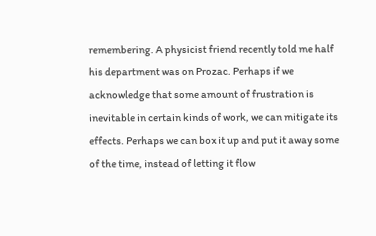remembering. A physicist friend recently told me half his department was on Prozac. Perhaps if we acknowledge that some amount of frustration is inevitable in certain kinds of work, we can mitigate its effects. Perhaps we can box it up and put it away some of the time, instead of letting it flow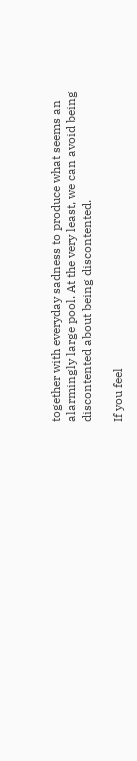together with everyday sadness to produce what seems an alarmingly large pool. At the very least, we can avoid being discontented about being discontented.

If you feel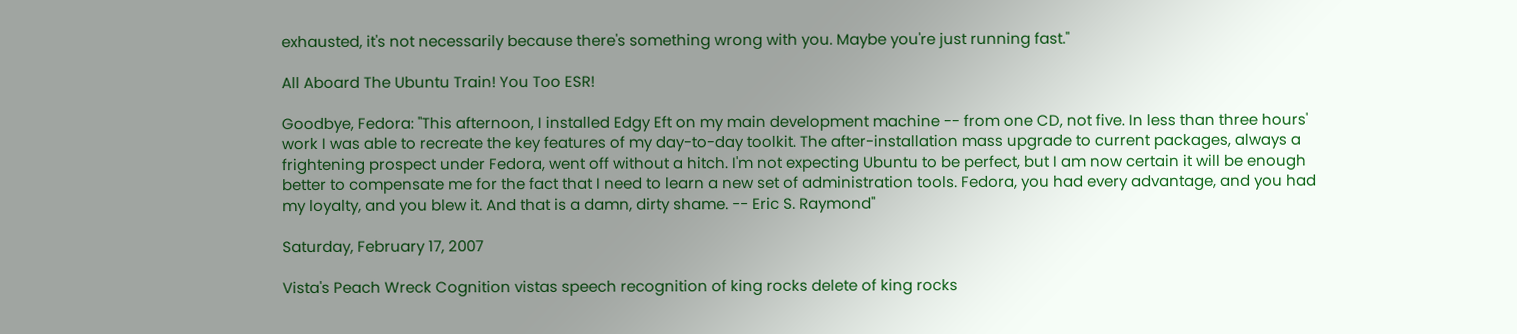exhausted, it's not necessarily because there's something wrong with you. Maybe you're just running fast."

All Aboard The Ubuntu Train! You Too ESR!

Goodbye, Fedora: "This afternoon, I installed Edgy Eft on my main development machine -- from one CD, not five. In less than three hours' work I was able to recreate the key features of my day-to-day toolkit. The after-installation mass upgrade to current packages, always a frightening prospect under Fedora, went off without a hitch. I'm not expecting Ubuntu to be perfect, but I am now certain it will be enough better to compensate me for the fact that I need to learn a new set of administration tools. Fedora, you had every advantage, and you had my loyalty, and you blew it. And that is a damn, dirty shame. -- Eric S. Raymond"

Saturday, February 17, 2007

Vista's Peach Wreck Cognition vistas speech recognition of king rocks delete of king rocks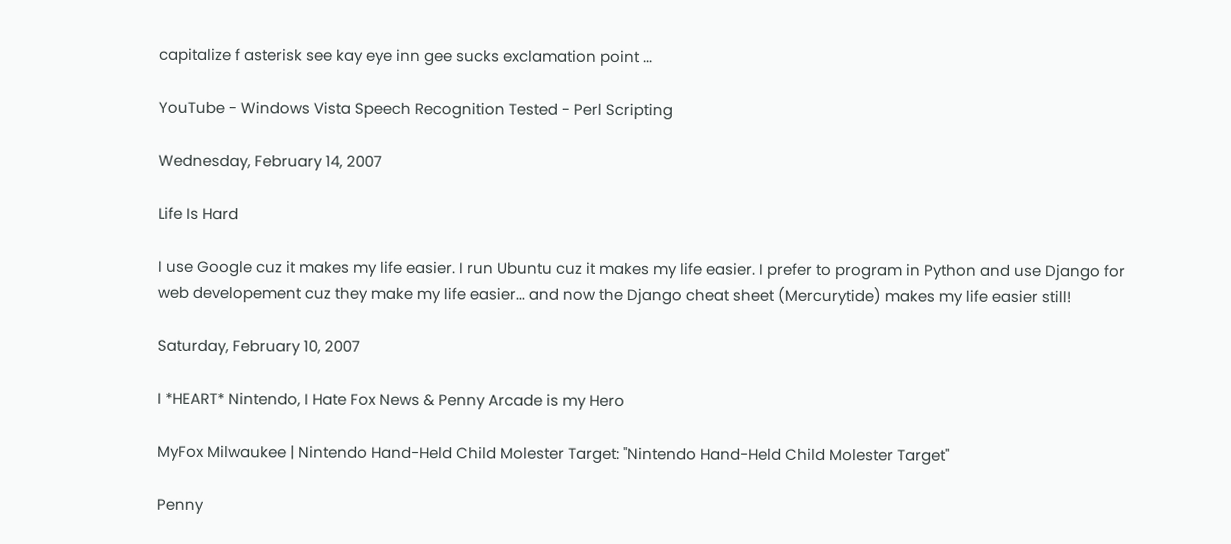capitalize f asterisk see kay eye inn gee sucks exclamation point ...

YouTube - Windows Vista Speech Recognition Tested - Perl Scripting

Wednesday, February 14, 2007

Life Is Hard

I use Google cuz it makes my life easier. I run Ubuntu cuz it makes my life easier. I prefer to program in Python and use Django for web developement cuz they make my life easier... and now the Django cheat sheet (Mercurytide) makes my life easier still!

Saturday, February 10, 2007

I *HEART* Nintendo, I Hate Fox News & Penny Arcade is my Hero

MyFox Milwaukee | Nintendo Hand-Held Child Molester Target: "Nintendo Hand-Held Child Molester Target"

Penny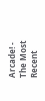Arcade! - The Most Recent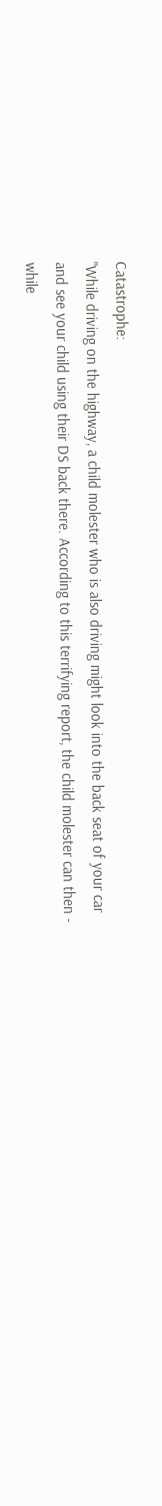Catastrophe:
"While driving on the highway, a child molester who is also driving might look into the back seat of your car and see your child using their DS back there. According to this terrifying report, the child molester can then - while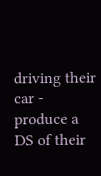driving their car - produce a DS of their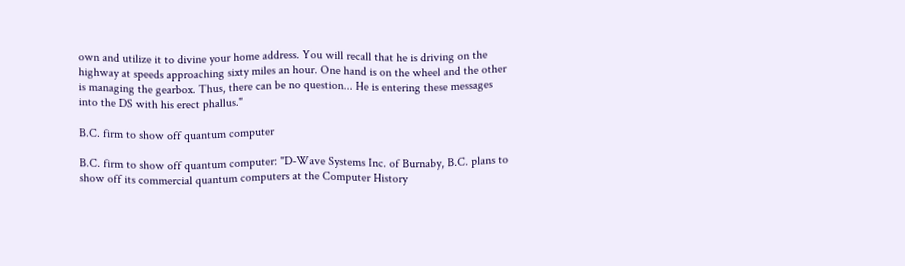own and utilize it to divine your home address. You will recall that he is driving on the highway at speeds approaching sixty miles an hour. One hand is on the wheel and the other is managing the gearbox. Thus, there can be no question... He is entering these messages into the DS with his erect phallus."

B.C. firm to show off quantum computer

B.C. firm to show off quantum computer: "D-Wave Systems Inc. of Burnaby, B.C. plans to show off its commercial quantum computers at the Computer History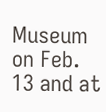Museum on Feb. 13 and at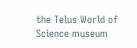the Telus World of Science museum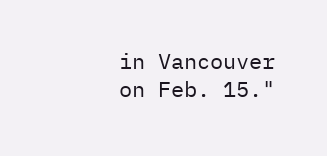in Vancouver on Feb. 15."